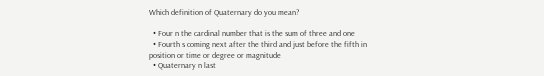Which definition of Quaternary do you mean?

  • Four n the cardinal number that is the sum of three and one
  • Fourth s coming next after the third and just before the fifth in position or time or degree or magnitude
  • Quaternary n last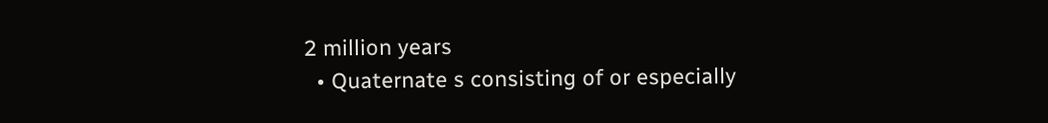2 million years
  • Quaternate s consisting of or especially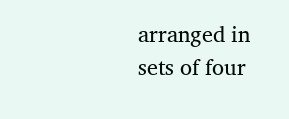arranged in sets of four